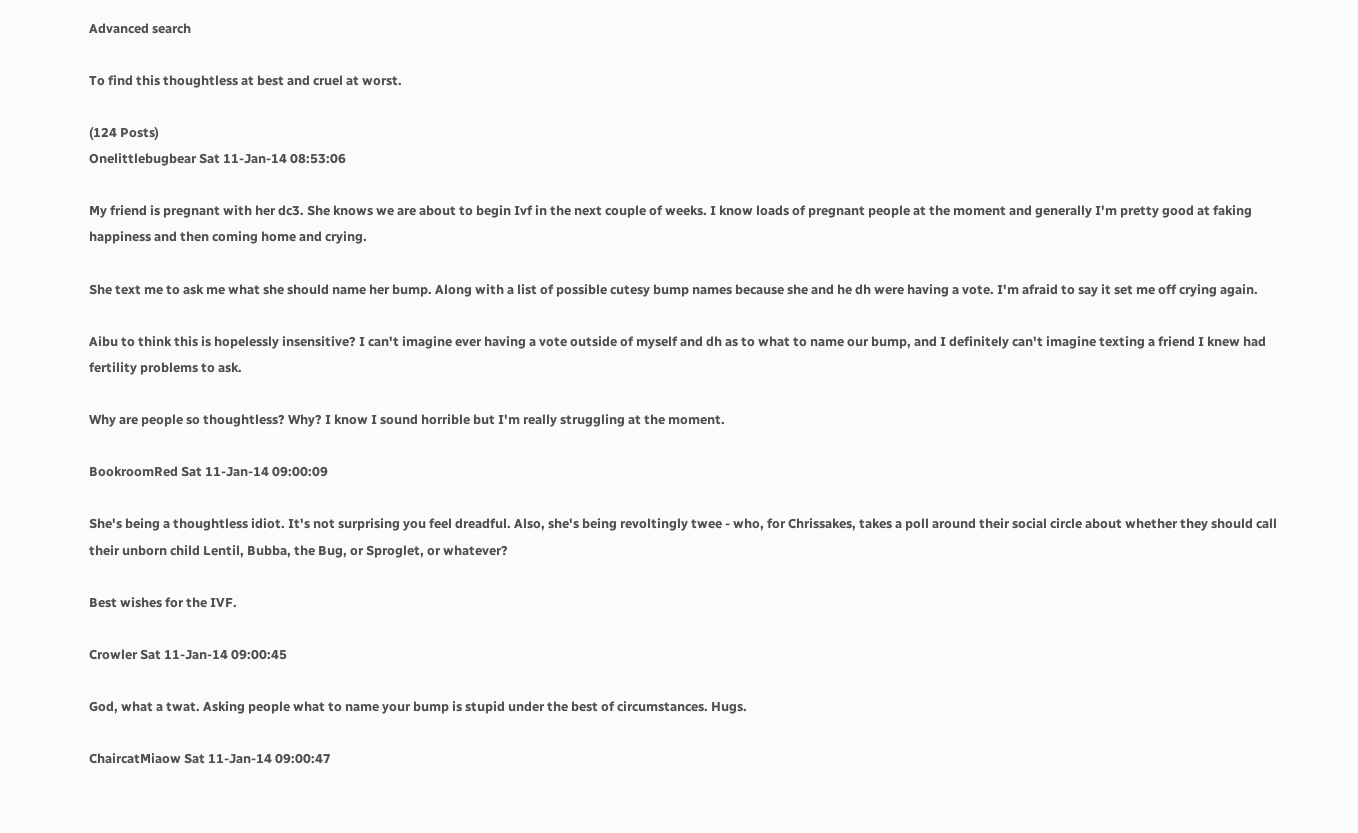Advanced search

To find this thoughtless at best and cruel at worst.

(124 Posts)
Onelittlebugbear Sat 11-Jan-14 08:53:06

My friend is pregnant with her dc3. She knows we are about to begin Ivf in the next couple of weeks. I know loads of pregnant people at the moment and generally I'm pretty good at faking happiness and then coming home and crying.

She text me to ask me what she should name her bump. Along with a list of possible cutesy bump names because she and he dh were having a vote. I'm afraid to say it set me off crying again.

Aibu to think this is hopelessly insensitive? I can't imagine ever having a vote outside of myself and dh as to what to name our bump, and I definitely can't imagine texting a friend I knew had fertility problems to ask.

Why are people so thoughtless? Why? I know I sound horrible but I'm really struggling at the moment.

BookroomRed Sat 11-Jan-14 09:00:09

She's being a thoughtless idiot. It's not surprising you feel dreadful. Also, she's being revoltingly twee - who, for Chrissakes, takes a poll around their social circle about whether they should call their unborn child Lentil, Bubba, the Bug, or Sproglet, or whatever?

Best wishes for the IVF.

Crowler Sat 11-Jan-14 09:00:45

God, what a twat. Asking people what to name your bump is stupid under the best of circumstances. Hugs.

ChaircatMiaow Sat 11-Jan-14 09:00:47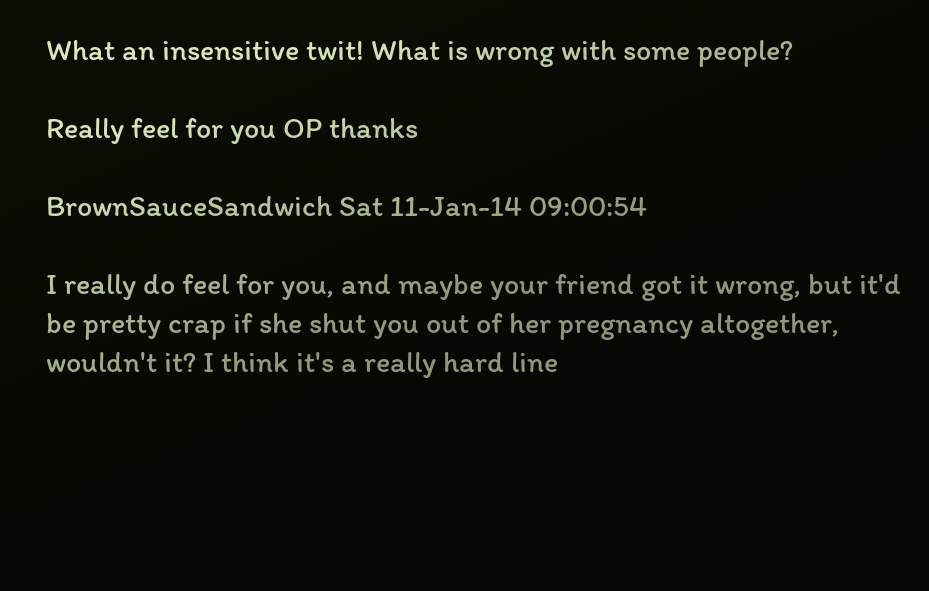What an insensitive twit! What is wrong with some people?

Really feel for you OP thanks

BrownSauceSandwich Sat 11-Jan-14 09:00:54

I really do feel for you, and maybe your friend got it wrong, but it'd be pretty crap if she shut you out of her pregnancy altogether, wouldn't it? I think it's a really hard line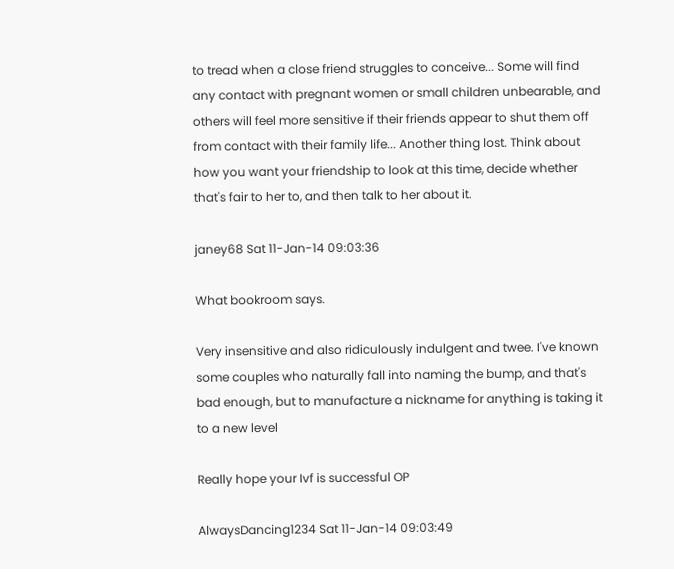to tread when a close friend struggles to conceive... Some will find any contact with pregnant women or small children unbearable, and others will feel more sensitive if their friends appear to shut them off from contact with their family life... Another thing lost. Think about how you want your friendship to look at this time, decide whether that's fair to her to, and then talk to her about it.

janey68 Sat 11-Jan-14 09:03:36

What bookroom says.

Very insensitive and also ridiculously indulgent and twee. I've known some couples who naturally fall into naming the bump, and that's bad enough, but to manufacture a nickname for anything is taking it to a new level

Really hope your Ivf is successful OP

AlwaysDancing1234 Sat 11-Jan-14 09:03:49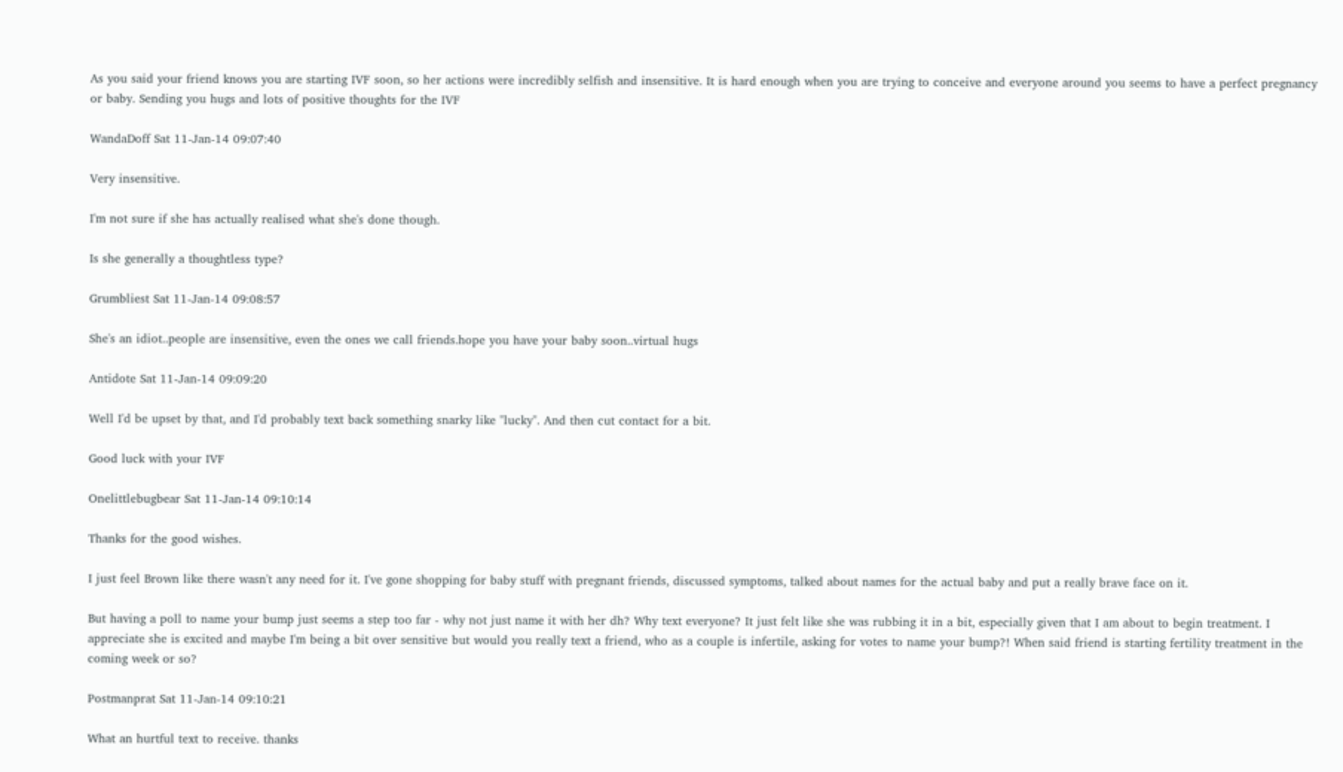As you said your friend knows you are starting IVF soon, so her actions were incredibly selfish and insensitive. It is hard enough when you are trying to conceive and everyone around you seems to have a perfect pregnancy or baby. Sending you hugs and lots of positive thoughts for the IVF

WandaDoff Sat 11-Jan-14 09:07:40

Very insensitive.

I'm not sure if she has actually realised what she's done though.

Is she generally a thoughtless type?

Grumbliest Sat 11-Jan-14 09:08:57

She's an idiot..people are insensitive, even the ones we call friends.hope you have your baby soon..virtual hugs

Antidote Sat 11-Jan-14 09:09:20

Well I'd be upset by that, and I'd probably text back something snarky like "lucky". And then cut contact for a bit.

Good luck with your IVF

Onelittlebugbear Sat 11-Jan-14 09:10:14

Thanks for the good wishes.

I just feel Brown like there wasn't any need for it. I've gone shopping for baby stuff with pregnant friends, discussed symptoms, talked about names for the actual baby and put a really brave face on it.

But having a poll to name your bump just seems a step too far - why not just name it with her dh? Why text everyone? It just felt like she was rubbing it in a bit, especially given that I am about to begin treatment. I appreciate she is excited and maybe I'm being a bit over sensitive but would you really text a friend, who as a couple is infertile, asking for votes to name your bump?! When said friend is starting fertility treatment in the coming week or so?

Postmanprat Sat 11-Jan-14 09:10:21

What an hurtful text to receive. thanks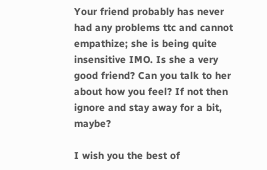Your friend probably has never had any problems ttc and cannot empathize; she is being quite insensitive IMO. Is she a very good friend? Can you talk to her about how you feel? If not then ignore and stay away for a bit, maybe?

I wish you the best of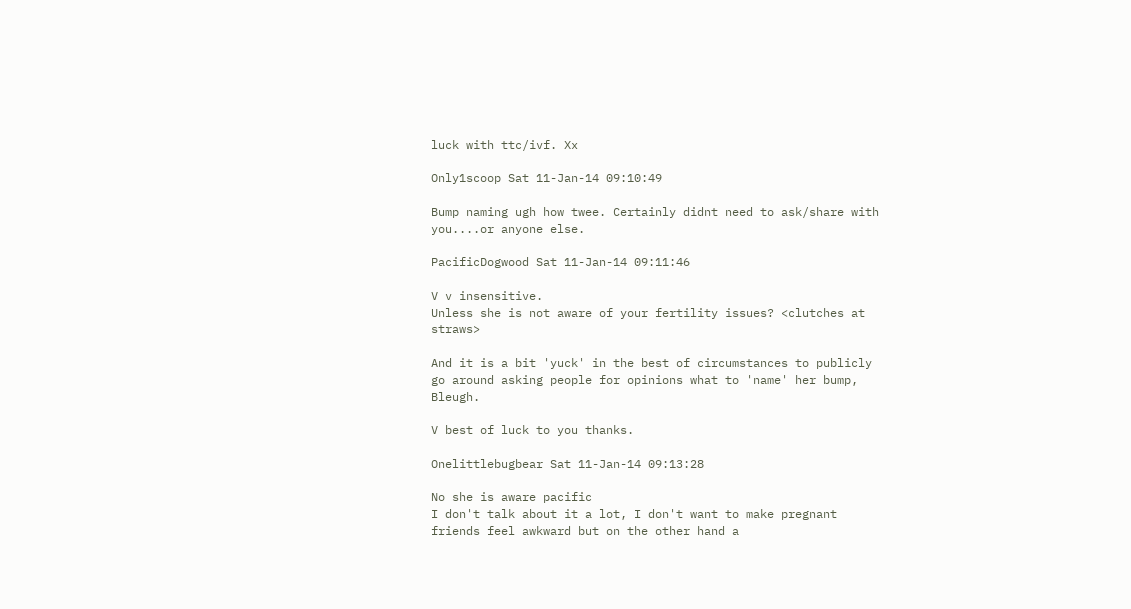luck with ttc/ivf. Xx

Only1scoop Sat 11-Jan-14 09:10:49

Bump naming ugh how twee. Certainly didnt need to ask/share with you....or anyone else.

PacificDogwood Sat 11-Jan-14 09:11:46

V v insensitive.
Unless she is not aware of your fertility issues? <clutches at straws>

And it is a bit 'yuck' in the best of circumstances to publicly go around asking people for opinions what to 'name' her bump, Bleugh.

V best of luck to you thanks.

Onelittlebugbear Sat 11-Jan-14 09:13:28

No she is aware pacific
I don't talk about it a lot, I don't want to make pregnant friends feel awkward but on the other hand a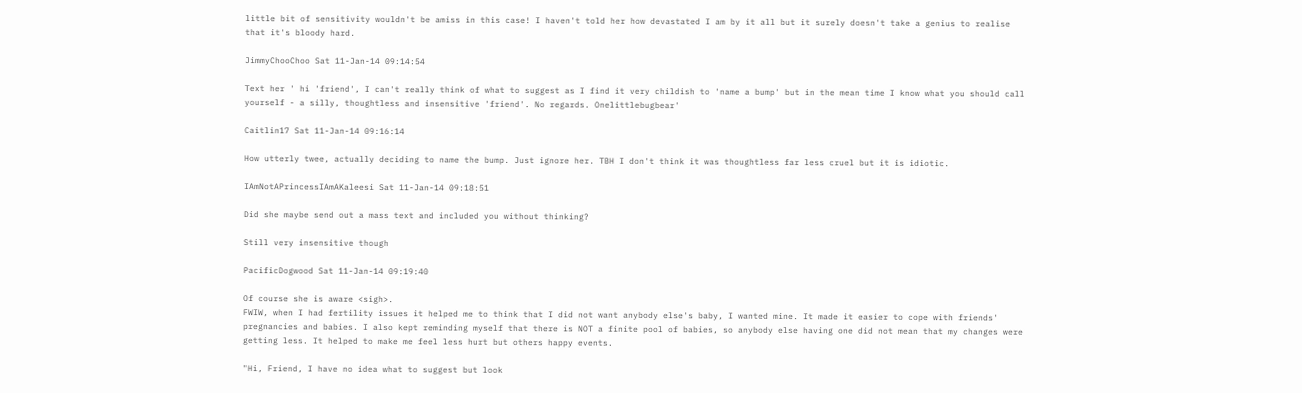little bit of sensitivity wouldn't be amiss in this case! I haven't told her how devastated I am by it all but it surely doesn't take a genius to realise that it's bloody hard.

JimmyChooChoo Sat 11-Jan-14 09:14:54

Text her ' hi 'friend', I can't really think of what to suggest as I find it very childish to 'name a bump' but in the mean time I know what you should call yourself - a silly, thoughtless and insensitive 'friend'. No regards. Onelittlebugbear'

Caitlin17 Sat 11-Jan-14 09:16:14

How utterly twee, actually deciding to name the bump. Just ignore her. TBH I don't think it was thoughtless far less cruel but it is idiotic.

IAmNotAPrincessIAmAKaleesi Sat 11-Jan-14 09:18:51

Did she maybe send out a mass text and included you without thinking?

Still very insensitive though

PacificDogwood Sat 11-Jan-14 09:19:40

Of course she is aware <sigh>.
FWIW, when I had fertility issues it helped me to think that I did not want anybody else's baby, I wanted mine. It made it easier to cope with friends' pregnancies and babies. I also kept reminding myself that there is NOT a finite pool of babies, so anybody else having one did not mean that my changes were getting less. It helped to make me feel less hurt but others happy events.

"Hi, Friend, I have no idea what to suggest but look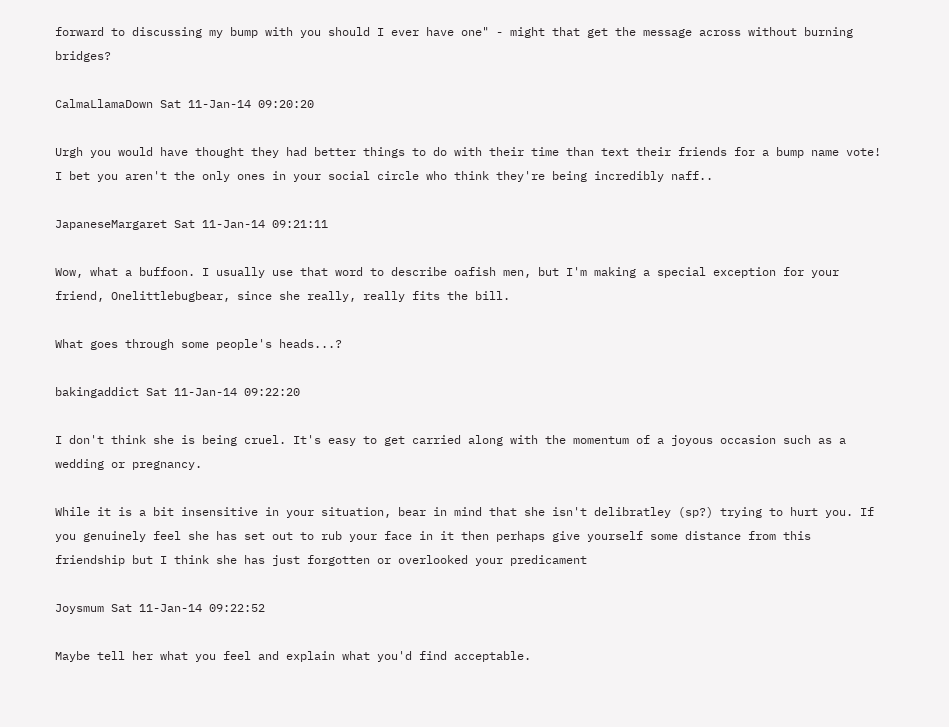forward to discussing my bump with you should I ever have one" - might that get the message across without burning bridges?

CalmaLlamaDown Sat 11-Jan-14 09:20:20

Urgh you would have thought they had better things to do with their time than text their friends for a bump name vote! I bet you aren't the only ones in your social circle who think they're being incredibly naff..

JapaneseMargaret Sat 11-Jan-14 09:21:11

Wow, what a buffoon. I usually use that word to describe oafish men, but I'm making a special exception for your friend, Onelittlebugbear, since she really, really fits the bill.

What goes through some people's heads...?

bakingaddict Sat 11-Jan-14 09:22:20

I don't think she is being cruel. It's easy to get carried along with the momentum of a joyous occasion such as a wedding or pregnancy.

While it is a bit insensitive in your situation, bear in mind that she isn't delibratley (sp?) trying to hurt you. If you genuinely feel she has set out to rub your face in it then perhaps give yourself some distance from this friendship but I think she has just forgotten or overlooked your predicament

Joysmum Sat 11-Jan-14 09:22:52

Maybe tell her what you feel and explain what you'd find acceptable.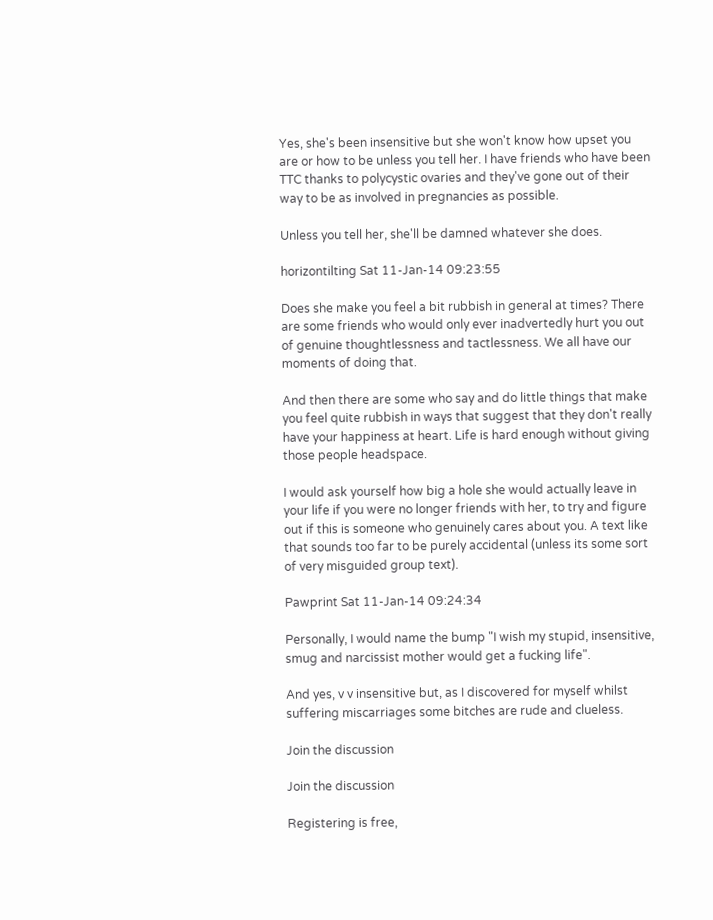Yes, she's been insensitive but she won't know how upset you are or how to be unless you tell her. I have friends who have been TTC thanks to polycystic ovaries and they've gone out of their way to be as involved in pregnancies as possible.

Unless you tell her, she'll be damned whatever she does.

horizontilting Sat 11-Jan-14 09:23:55

Does she make you feel a bit rubbish in general at times? There are some friends who would only ever inadvertedly hurt you out of genuine thoughtlessness and tactlessness. We all have our moments of doing that.

And then there are some who say and do little things that make you feel quite rubbish in ways that suggest that they don't really have your happiness at heart. Life is hard enough without giving those people headspace.

I would ask yourself how big a hole she would actually leave in your life if you were no longer friends with her, to try and figure out if this is someone who genuinely cares about you. A text like that sounds too far to be purely accidental (unless its some sort of very misguided group text).

Pawprint Sat 11-Jan-14 09:24:34

Personally, I would name the bump "I wish my stupid, insensitive, smug and narcissist mother would get a fucking life".

And yes, v v insensitive but, as I discovered for myself whilst suffering miscarriages some bitches are rude and clueless.

Join the discussion

Join the discussion

Registering is free,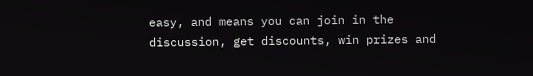easy, and means you can join in the discussion, get discounts, win prizes and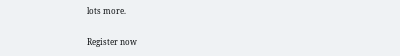lots more.

Register now